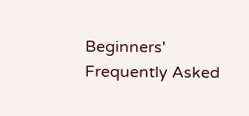Beginners' Frequently Asked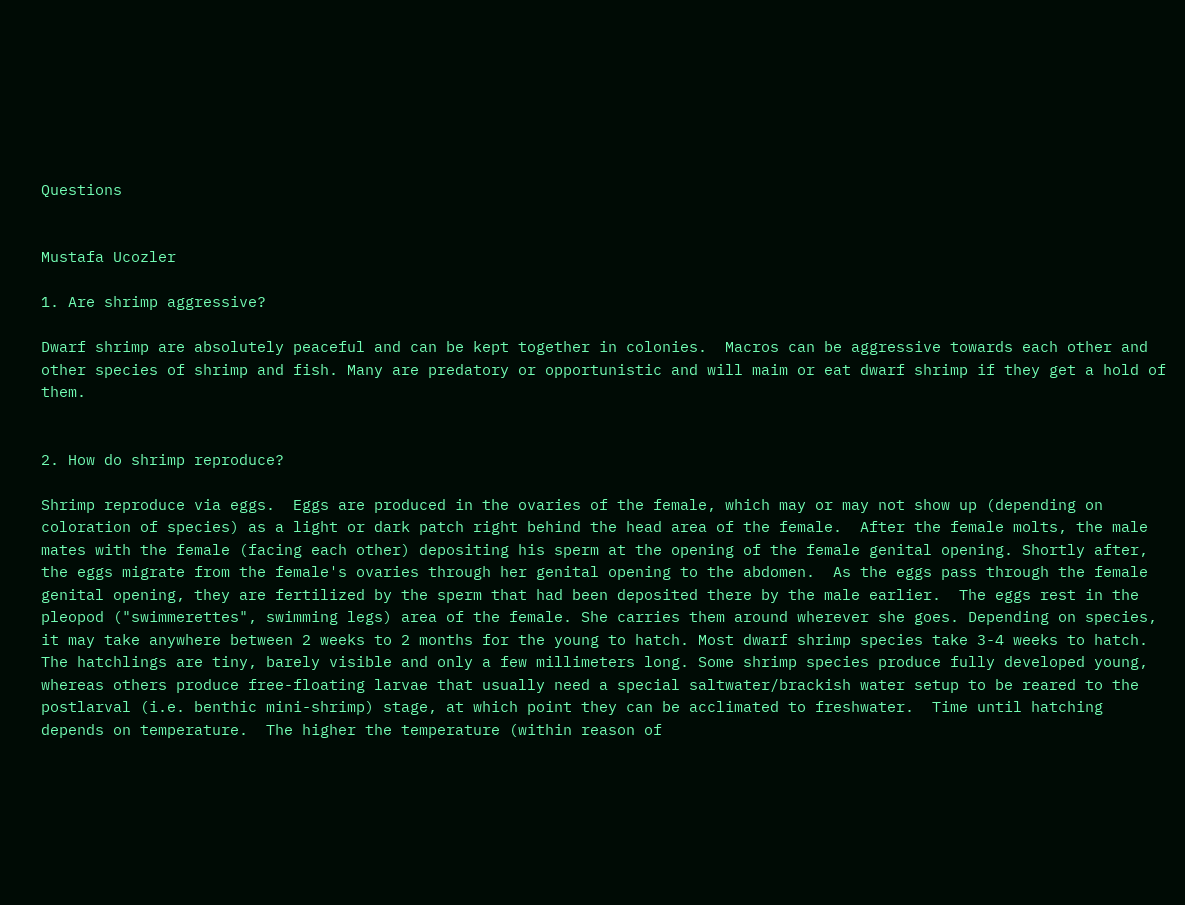Questions


Mustafa Ucozler

1. Are shrimp aggressive?

Dwarf shrimp are absolutely peaceful and can be kept together in colonies.  Macros can be aggressive towards each other and other species of shrimp and fish. Many are predatory or opportunistic and will maim or eat dwarf shrimp if they get a hold of them.


2. How do shrimp reproduce?

Shrimp reproduce via eggs.  Eggs are produced in the ovaries of the female, which may or may not show up (depending on coloration of species) as a light or dark patch right behind the head area of the female.  After the female molts, the male mates with the female (facing each other) depositing his sperm at the opening of the female genital opening. Shortly after,  the eggs migrate from the female's ovaries through her genital opening to the abdomen.  As the eggs pass through the female genital opening, they are fertilized by the sperm that had been deposited there by the male earlier.  The eggs rest in the pleopod ("swimmerettes", swimming legs) area of the female. She carries them around wherever she goes. Depending on species, it may take anywhere between 2 weeks to 2 months for the young to hatch. Most dwarf shrimp species take 3-4 weeks to hatch. The hatchlings are tiny, barely visible and only a few millimeters long. Some shrimp species produce fully developed young, whereas others produce free-floating larvae that usually need a special saltwater/brackish water setup to be reared to the postlarval (i.e. benthic mini-shrimp) stage, at which point they can be acclimated to freshwater.  Time until hatching depends on temperature.  The higher the temperature (within reason of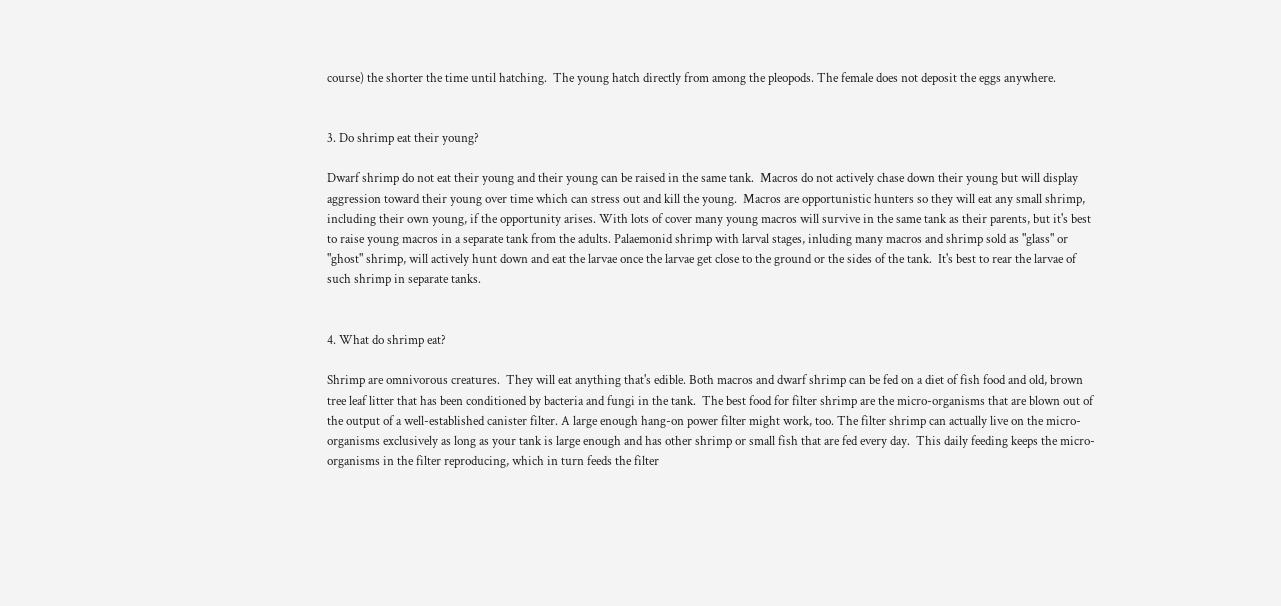course) the shorter the time until hatching.  The young hatch directly from among the pleopods. The female does not deposit the eggs anywhere.


3. Do shrimp eat their young?

Dwarf shrimp do not eat their young and their young can be raised in the same tank.  Macros do not actively chase down their young but will display aggression toward their young over time which can stress out and kill the young.  Macros are opportunistic hunters so they will eat any small shrimp, including their own young, if the opportunity arises. With lots of cover many young macros will survive in the same tank as their parents, but it's best to raise young macros in a separate tank from the adults. Palaemonid shrimp with larval stages, inluding many macros and shrimp sold as "glass" or "ghost" shrimp, will actively hunt down and eat the larvae once the larvae get close to the ground or the sides of the tank.  It's best to rear the larvae of such shrimp in separate tanks.


4. What do shrimp eat?

Shrimp are omnivorous creatures.  They will eat anything that's edible. Both macros and dwarf shrimp can be fed on a diet of fish food and old, brown tree leaf litter that has been conditioned by bacteria and fungi in the tank.  The best food for filter shrimp are the micro-organisms that are blown out of the output of a well-established canister filter. A large enough hang-on power filter might work, too. The filter shrimp can actually live on the micro-organisms exclusively as long as your tank is large enough and has other shrimp or small fish that are fed every day.  This daily feeding keeps the micro-organisms in the filter reproducing, which in turn feeds the filter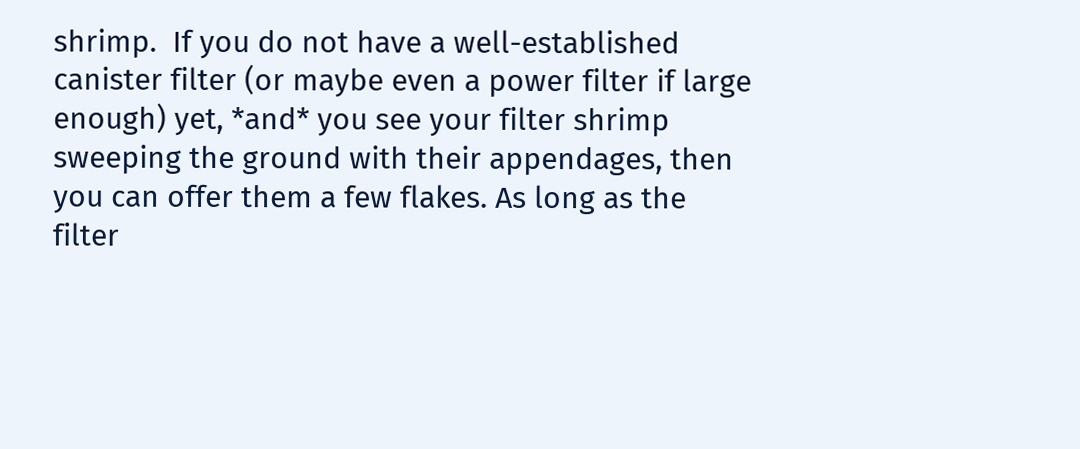shrimp.  If you do not have a well-established canister filter (or maybe even a power filter if large enough) yet, *and* you see your filter shrimp sweeping the ground with their appendages, then you can offer them a few flakes. As long as the filter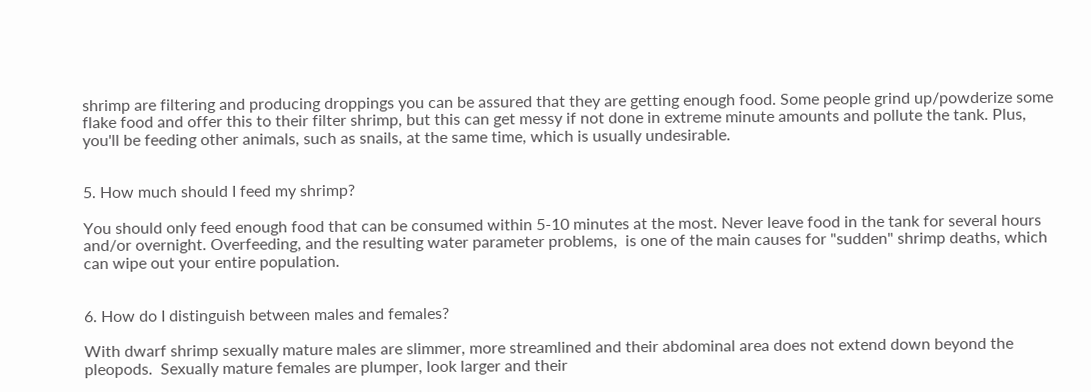shrimp are filtering and producing droppings you can be assured that they are getting enough food. Some people grind up/powderize some flake food and offer this to their filter shrimp, but this can get messy if not done in extreme minute amounts and pollute the tank. Plus, you'll be feeding other animals, such as snails, at the same time, which is usually undesirable.


5. How much should I feed my shrimp?

You should only feed enough food that can be consumed within 5-10 minutes at the most. Never leave food in the tank for several hours and/or overnight. Overfeeding, and the resulting water parameter problems,  is one of the main causes for "sudden" shrimp deaths, which can wipe out your entire population.


6. How do I distinguish between males and females?

With dwarf shrimp sexually mature males are slimmer, more streamlined and their abdominal area does not extend down beyond the pleopods.  Sexually mature females are plumper, look larger and their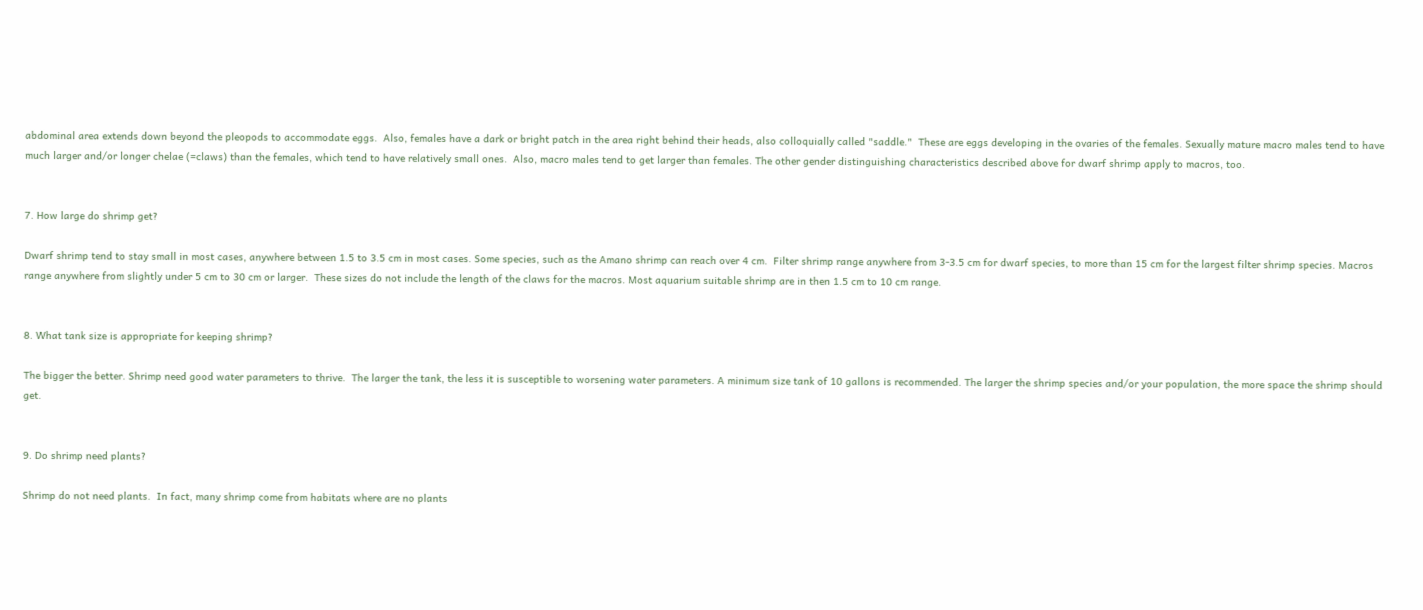abdominal area extends down beyond the pleopods to accommodate eggs.  Also, females have a dark or bright patch in the area right behind their heads, also colloquially called "saddle."  These are eggs developing in the ovaries of the females. Sexually mature macro males tend to have much larger and/or longer chelae (=claws) than the females, which tend to have relatively small ones.  Also, macro males tend to get larger than females. The other gender distinguishing characteristics described above for dwarf shrimp apply to macros, too.


7. How large do shrimp get?

Dwarf shrimp tend to stay small in most cases, anywhere between 1.5 to 3.5 cm in most cases. Some species, such as the Amano shrimp can reach over 4 cm.  Filter shrimp range anywhere from 3-3.5 cm for dwarf species, to more than 15 cm for the largest filter shrimp species. Macros range anywhere from slightly under 5 cm to 30 cm or larger.  These sizes do not include the length of the claws for the macros. Most aquarium suitable shrimp are in then 1.5 cm to 10 cm range.


8. What tank size is appropriate for keeping shrimp?

The bigger the better. Shrimp need good water parameters to thrive.  The larger the tank, the less it is susceptible to worsening water parameters. A minimum size tank of 10 gallons is recommended. The larger the shrimp species and/or your population, the more space the shrimp should get.


9. Do shrimp need plants?

Shrimp do not need plants.  In fact, many shrimp come from habitats where are no plants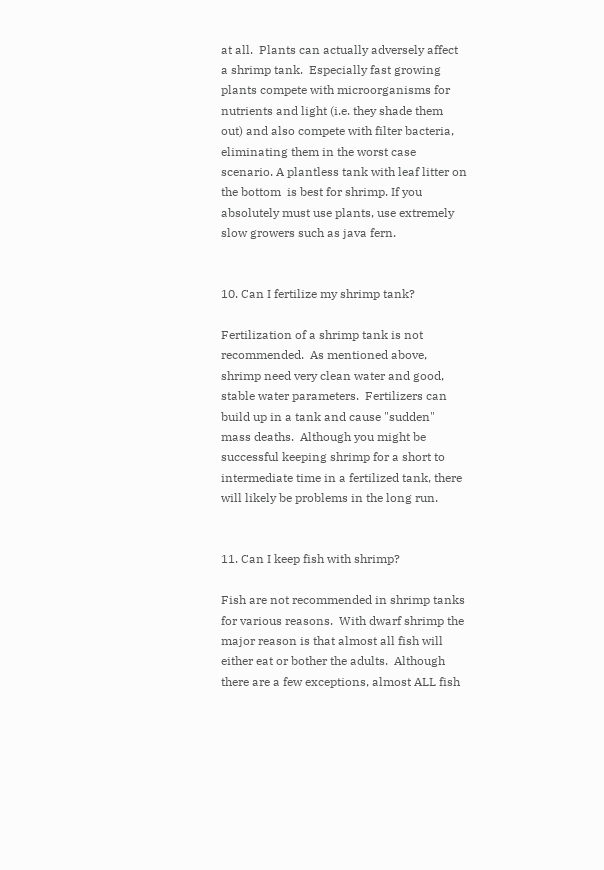at all.  Plants can actually adversely affect a shrimp tank.  Especially fast growing plants compete with microorganisms for nutrients and light (i.e. they shade them out) and also compete with filter bacteria, eliminating them in the worst case scenario. A plantless tank with leaf litter on the bottom  is best for shrimp. If you absolutely must use plants, use extremely slow growers such as java fern.


10. Can I fertilize my shrimp tank?

Fertilization of a shrimp tank is not recommended.  As mentioned above, shrimp need very clean water and good, stable water parameters.  Fertilizers can build up in a tank and cause "sudden" mass deaths.  Although you might be successful keeping shrimp for a short to intermediate time in a fertilized tank, there will likely be problems in the long run.


11. Can I keep fish with shrimp?

Fish are not recommended in shrimp tanks for various reasons.  With dwarf shrimp the major reason is that almost all fish will either eat or bother the adults.  Although there are a few exceptions, almost ALL fish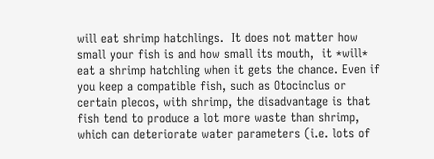will eat shrimp hatchlings.  It does not matter how small your fish is and how small its mouth,  it *will* eat a shrimp hatchling when it gets the chance. Even if you keep a compatible fish, such as Otocinclus or certain plecos, with shrimp, the disadvantage is that fish tend to produce a lot more waste than shrimp, which can deteriorate water parameters (i.e. lots of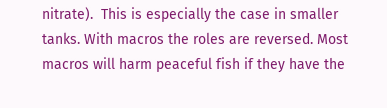nitrate).  This is especially the case in smaller tanks. With macros the roles are reversed. Most macros will harm peaceful fish if they have the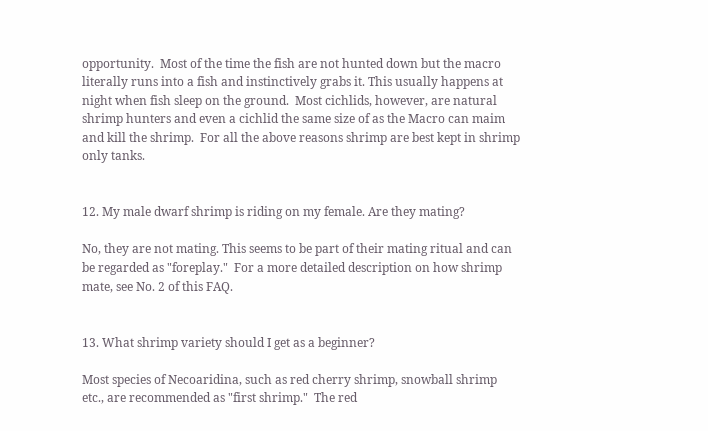opportunity.  Most of the time the fish are not hunted down but the macro literally runs into a fish and instinctively grabs it. This usually happens at night when fish sleep on the ground.  Most cichlids, however, are natural shrimp hunters and even a cichlid the same size of as the Macro can maim and kill the shrimp.  For all the above reasons shrimp are best kept in shrimp only tanks.


12. My male dwarf shrimp is riding on my female. Are they mating?

No, they are not mating. This seems to be part of their mating ritual and can be regarded as "foreplay."  For a more detailed description on how shrimp mate, see No. 2 of this FAQ.


13. What shrimp variety should I get as a beginner?

Most species of Necoaridina, such as red cherry shrimp, snowball shrimp etc., are recommended as "first shrimp."  The red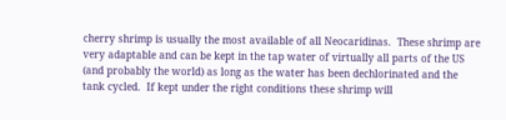cherry shrimp is usually the most available of all Neocaridinas.  These shrimp are very adaptable and can be kept in the tap water of virtually all parts of the US (and probably the world) as long as the water has been dechlorinated and the tank cycled.  If kept under the right conditions these shrimp will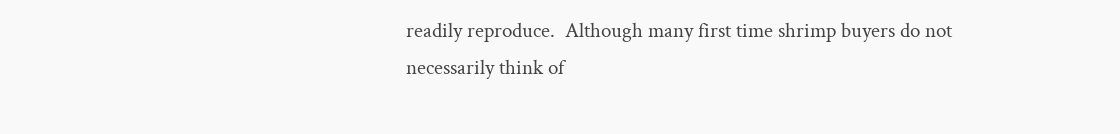readily reproduce.  Although many first time shrimp buyers do not necessarily think of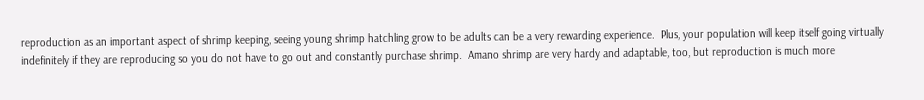reproduction as an important aspect of shrimp keeping, seeing young shrimp hatchling grow to be adults can be a very rewarding experience.  Plus, your population will keep itself going virtually indefinitely if they are reproducing so you do not have to go out and constantly purchase shrimp.  Amano shrimp are very hardy and adaptable, too, but reproduction is much more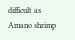difficult as Amano shrimp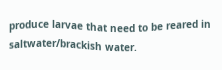produce larvae that need to be reared in saltwater/brackish water.